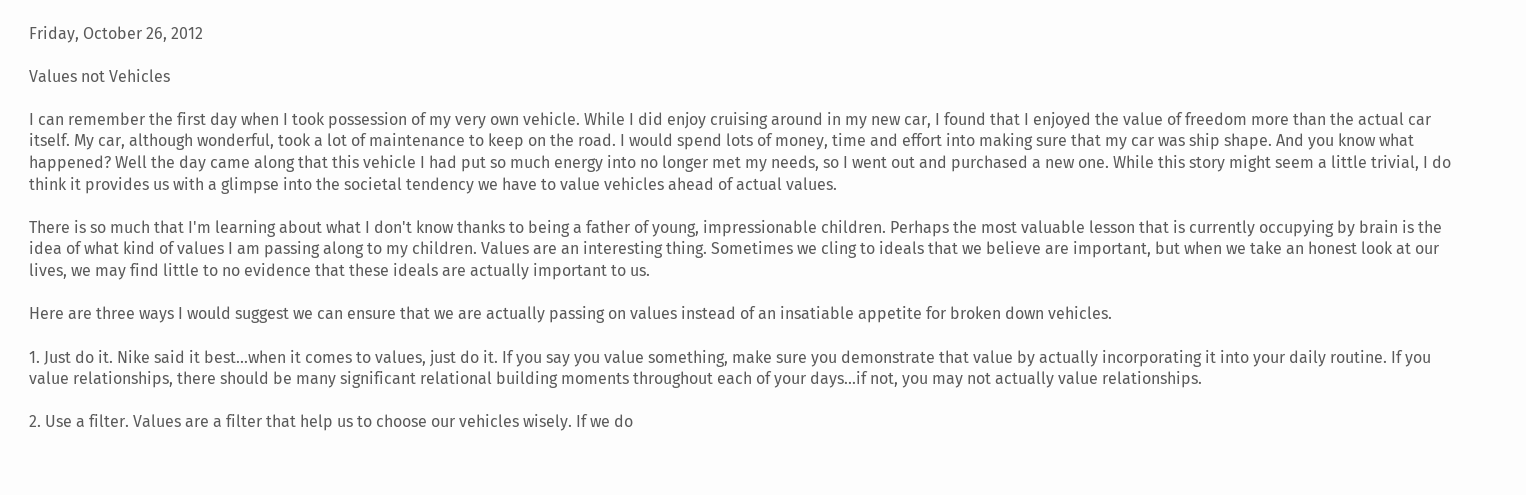Friday, October 26, 2012

Values not Vehicles

I can remember the first day when I took possession of my very own vehicle. While I did enjoy cruising around in my new car, I found that I enjoyed the value of freedom more than the actual car itself. My car, although wonderful, took a lot of maintenance to keep on the road. I would spend lots of money, time and effort into making sure that my car was ship shape. And you know what happened? Well the day came along that this vehicle I had put so much energy into no longer met my needs, so I went out and purchased a new one. While this story might seem a little trivial, I do think it provides us with a glimpse into the societal tendency we have to value vehicles ahead of actual values.

There is so much that I'm learning about what I don't know thanks to being a father of young, impressionable children. Perhaps the most valuable lesson that is currently occupying by brain is the idea of what kind of values I am passing along to my children. Values are an interesting thing. Sometimes we cling to ideals that we believe are important, but when we take an honest look at our lives, we may find little to no evidence that these ideals are actually important to us.

Here are three ways I would suggest we can ensure that we are actually passing on values instead of an insatiable appetite for broken down vehicles.

1. Just do it. Nike said it best...when it comes to values, just do it. If you say you value something, make sure you demonstrate that value by actually incorporating it into your daily routine. If you value relationships, there should be many significant relational building moments throughout each of your days...if not, you may not actually value relationships.

2. Use a filter. Values are a filter that help us to choose our vehicles wisely. If we do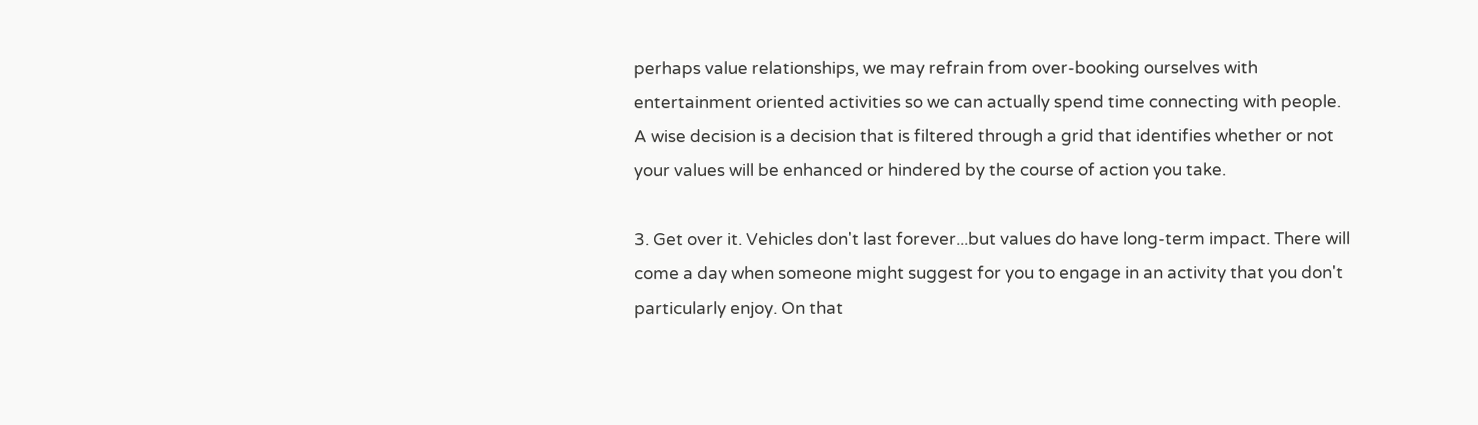perhaps value relationships, we may refrain from over-booking ourselves with entertainment oriented activities so we can actually spend time connecting with people. A wise decision is a decision that is filtered through a grid that identifies whether or not your values will be enhanced or hindered by the course of action you take.

3. Get over it. Vehicles don't last forever...but values do have long-term impact. There will come a day when someone might suggest for you to engage in an activity that you don't particularly enjoy. On that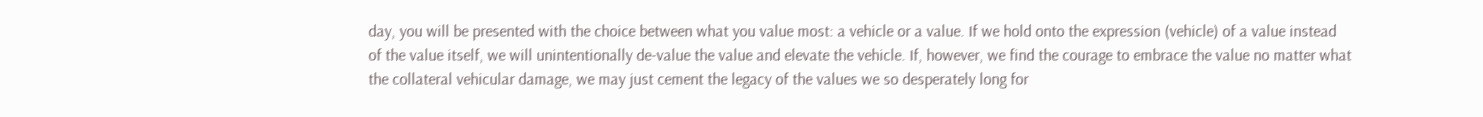day, you will be presented with the choice between what you value most: a vehicle or a value. If we hold onto the expression (vehicle) of a value instead of the value itself, we will unintentionally de-value the value and elevate the vehicle. If, however, we find the courage to embrace the value no matter what the collateral vehicular damage, we may just cement the legacy of the values we so desperately long for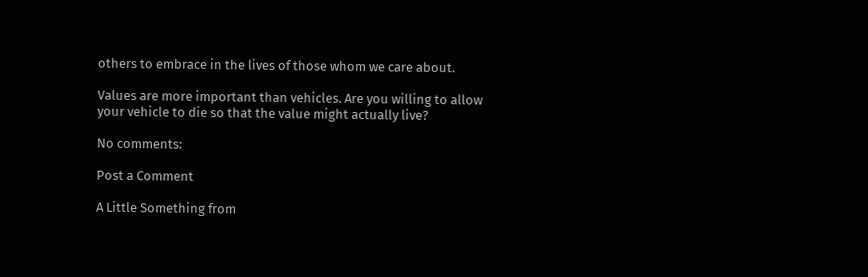others to embrace in the lives of those whom we care about.

Values are more important than vehicles. Are you willing to allow your vehicle to die so that the value might actually live?

No comments:

Post a Comment

A Little Something from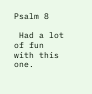Psalm 8

 Had a lot of fun with this one.